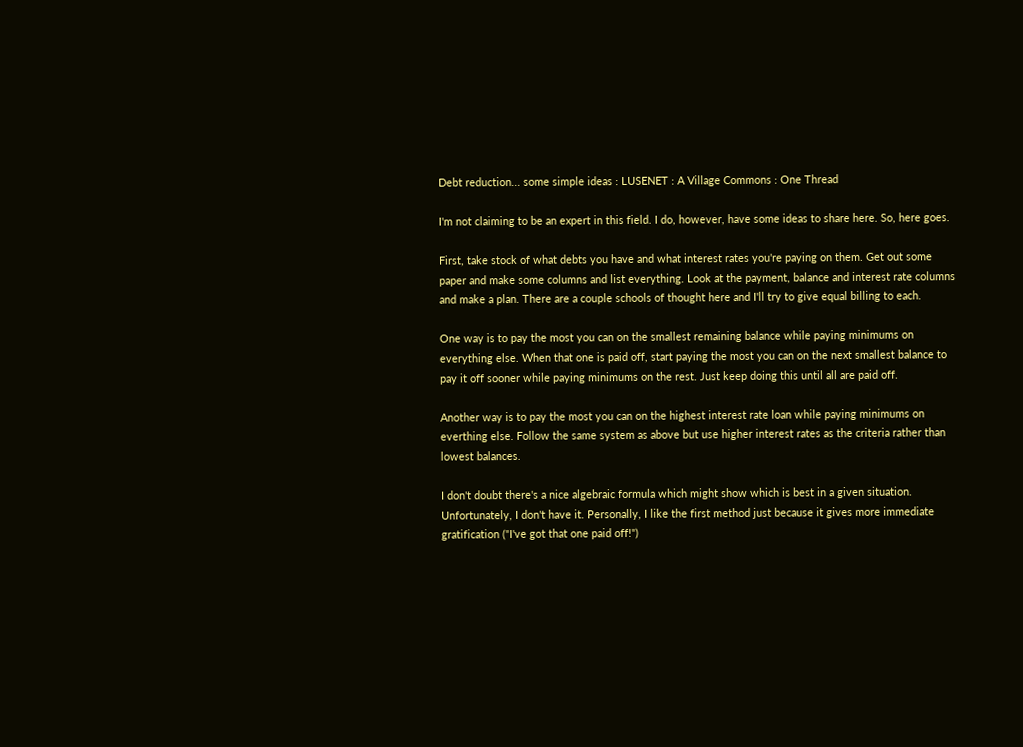Debt reduction... some simple ideas : LUSENET : A Village Commons : One Thread

I'm not claiming to be an expert in this field. I do, however, have some ideas to share here. So, here goes.

First, take stock of what debts you have and what interest rates you're paying on them. Get out some paper and make some columns and list everything. Look at the payment, balance and interest rate columns and make a plan. There are a couple schools of thought here and I'll try to give equal billing to each.

One way is to pay the most you can on the smallest remaining balance while paying minimums on everything else. When that one is paid off, start paying the most you can on the next smallest balance to pay it off sooner while paying minimums on the rest. Just keep doing this until all are paid off.

Another way is to pay the most you can on the highest interest rate loan while paying minimums on everthing else. Follow the same system as above but use higher interest rates as the criteria rather than lowest balances.

I don't doubt there's a nice algebraic formula which might show which is best in a given situation. Unfortunately, I don't have it. Personally, I like the first method just because it gives more immediate gratification ("I've got that one paid off!")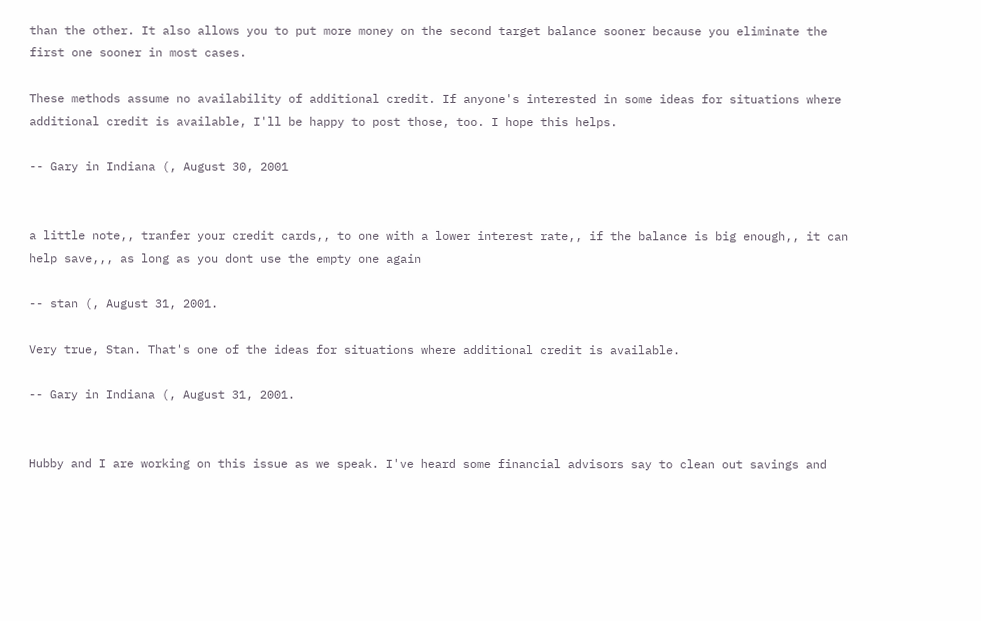than the other. It also allows you to put more money on the second target balance sooner because you eliminate the first one sooner in most cases.

These methods assume no availability of additional credit. If anyone's interested in some ideas for situations where additional credit is available, I'll be happy to post those, too. I hope this helps.

-- Gary in Indiana (, August 30, 2001


a little note,, tranfer your credit cards,, to one with a lower interest rate,, if the balance is big enough,, it can help save,,, as long as you dont use the empty one again

-- stan (, August 31, 2001.

Very true, Stan. That's one of the ideas for situations where additional credit is available.

-- Gary in Indiana (, August 31, 2001.


Hubby and I are working on this issue as we speak. I've heard some financial advisors say to clean out savings and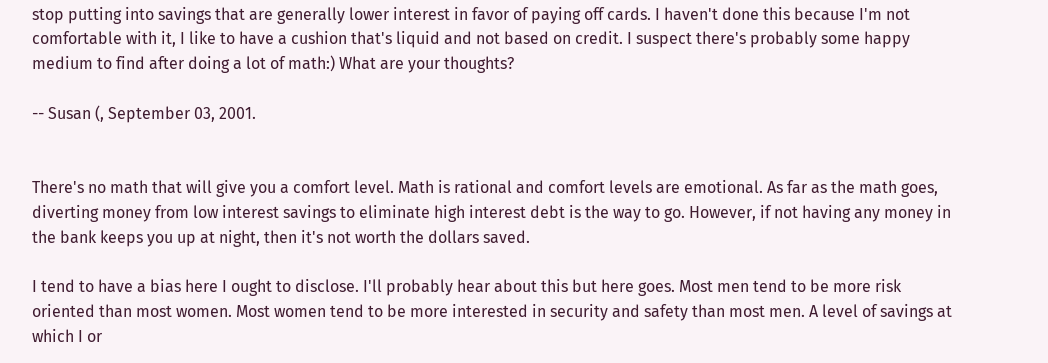stop putting into savings that are generally lower interest in favor of paying off cards. I haven't done this because I'm not comfortable with it, I like to have a cushion that's liquid and not based on credit. I suspect there's probably some happy medium to find after doing a lot of math:) What are your thoughts?

-- Susan (, September 03, 2001.


There's no math that will give you a comfort level. Math is rational and comfort levels are emotional. As far as the math goes, diverting money from low interest savings to eliminate high interest debt is the way to go. However, if not having any money in the bank keeps you up at night, then it's not worth the dollars saved.

I tend to have a bias here I ought to disclose. I'll probably hear about this but here goes. Most men tend to be more risk oriented than most women. Most women tend to be more interested in security and safety than most men. A level of savings at which I or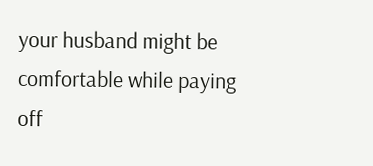your husband might be comfortable while paying off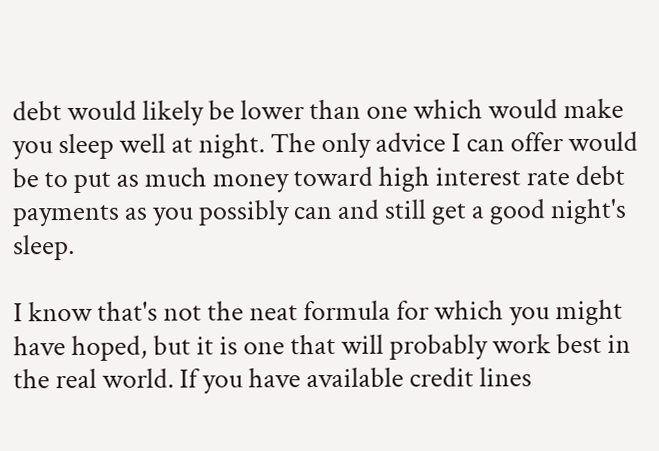debt would likely be lower than one which would make you sleep well at night. The only advice I can offer would be to put as much money toward high interest rate debt payments as you possibly can and still get a good night's sleep.

I know that's not the neat formula for which you might have hoped, but it is one that will probably work best in the real world. If you have available credit lines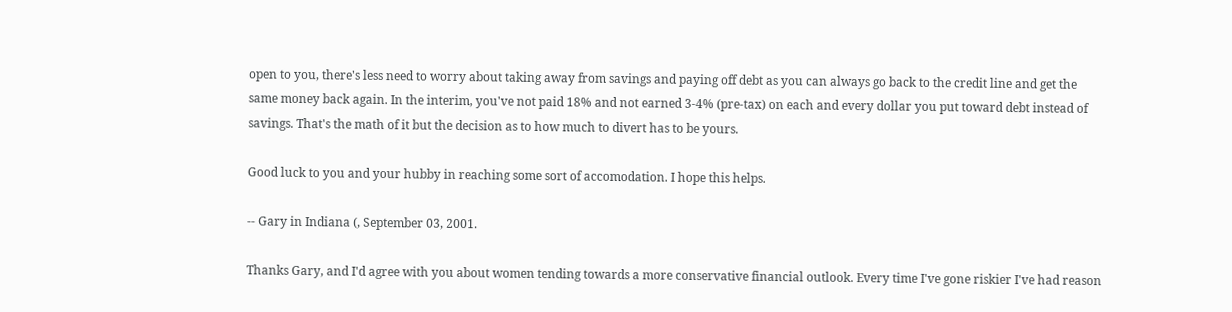open to you, there's less need to worry about taking away from savings and paying off debt as you can always go back to the credit line and get the same money back again. In the interim, you've not paid 18% and not earned 3-4% (pre-tax) on each and every dollar you put toward debt instead of savings. That's the math of it but the decision as to how much to divert has to be yours.

Good luck to you and your hubby in reaching some sort of accomodation. I hope this helps.

-- Gary in Indiana (, September 03, 2001.

Thanks Gary, and I'd agree with you about women tending towards a more conservative financial outlook. Every time I've gone riskier I've had reason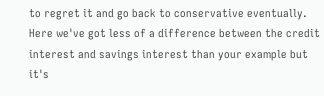to regret it and go back to conservative eventually. Here we've got less of a difference between the credit interest and savings interest than your example but it's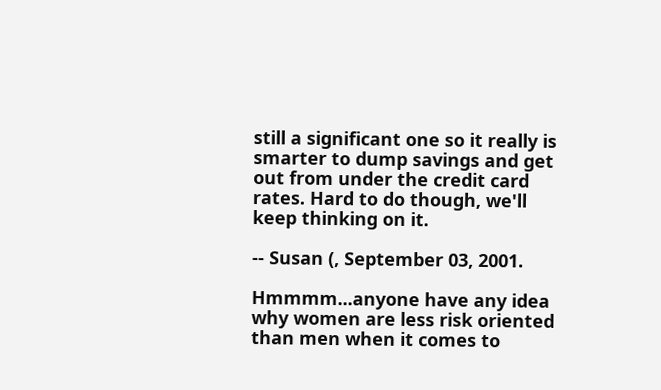still a significant one so it really is smarter to dump savings and get out from under the credit card rates. Hard to do though, we'll keep thinking on it.

-- Susan (, September 03, 2001.

Hmmmm...anyone have any idea why women are less risk oriented than men when it comes to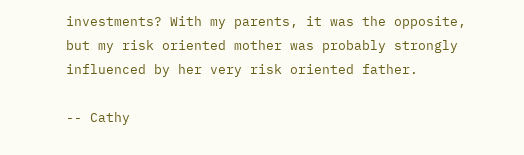investments? With my parents, it was the opposite, but my risk oriented mother was probably strongly influenced by her very risk oriented father.

-- Cathy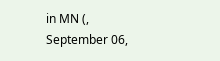in MN (, September 06,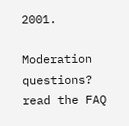2001.

Moderation questions? read the FAQ